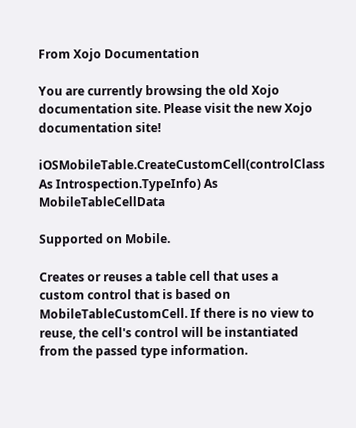From Xojo Documentation

You are currently browsing the old Xojo documentation site. Please visit the new Xojo documentation site!

iOSMobileTable.CreateCustomCell(controlClass As Introspection.TypeInfo) As MobileTableCellData

Supported on Mobile.

Creates or reuses a table cell that uses a custom control that is based on MobileTableCustomCell. If there is no view to reuse, the cell's control will be instantiated from the passed type information.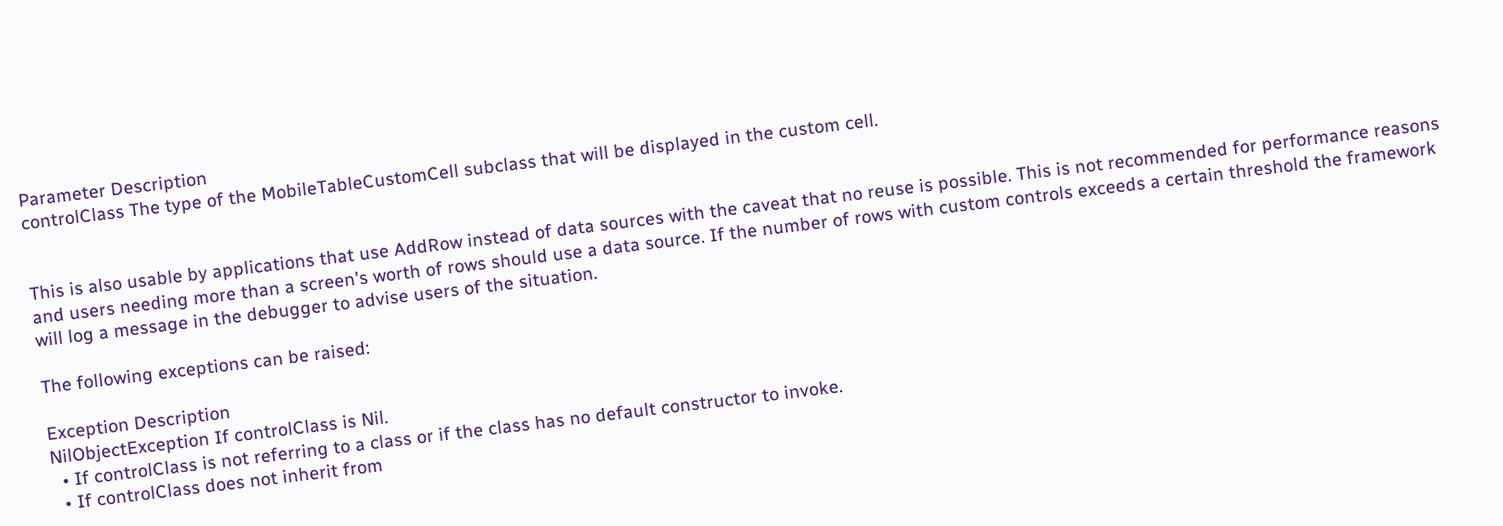Parameter Description
controlClass The type of the MobileTableCustomCell subclass that will be displayed in the custom cell.


This is also usable by applications that use AddRow instead of data sources with the caveat that no reuse is possible. This is not recommended for performance reasons and users needing more than a screen's worth of rows should use a data source. If the number of rows with custom controls exceeds a certain threshold the framework will log a message in the debugger to advise users of the situation.

The following exceptions can be raised:

Exception Description
NilObjectException If controlClass is Nil.
  • If controlClass is not referring to a class or if the class has no default constructor to invoke.
  • If controlClass does not inherit from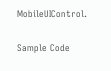MobileUIControl.

Sample Code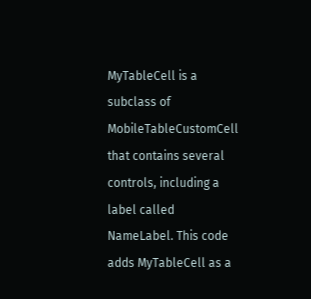MyTableCell is a subclass of MobileTableCustomCell that contains several controls, including a label called NameLabel. This code adds MyTableCell as a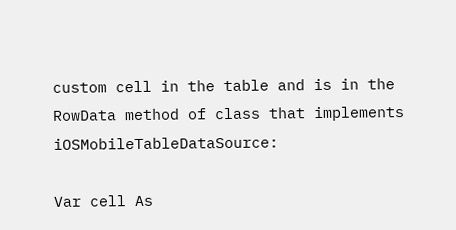custom cell in the table and is in the RowData method of class that implements iOSMobileTableDataSource:

Var cell As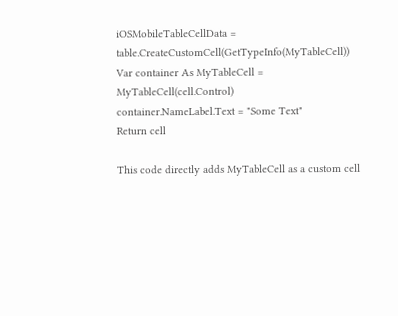iOSMobileTableCellData = table.CreateCustomCell(GetTypeInfo(MyTableCell))
Var container As MyTableCell = MyTableCell(cell.Control)
container.NameLabel.Text = "Some Text"
Return cell

This code directly adds MyTableCell as a custom cell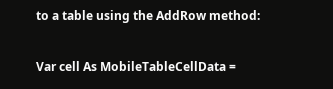to a table using the AddRow method:

Var cell As MobileTableCellData =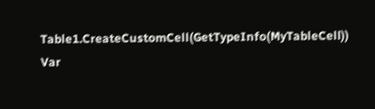Table1.CreateCustomCell(GetTypeInfo(MyTableCell))
Var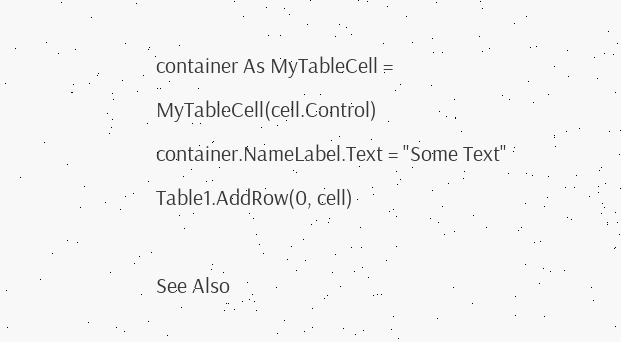container As MyTableCell = MyTableCell(cell.Control)
container.NameLabel.Text = "Some Text"
Table1.AddRow(0, cell)

See Also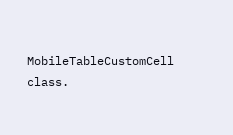MobileTableCustomCell class.